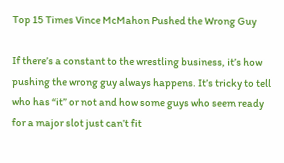Top 15 Times Vince McMahon Pushed the Wrong Guy

If there’s a constant to the wrestling business, it’s how pushing the wrong guy always happens. It’s tricky to tell who has “it” or not and how some guys who seem ready for a major slot just can’t fit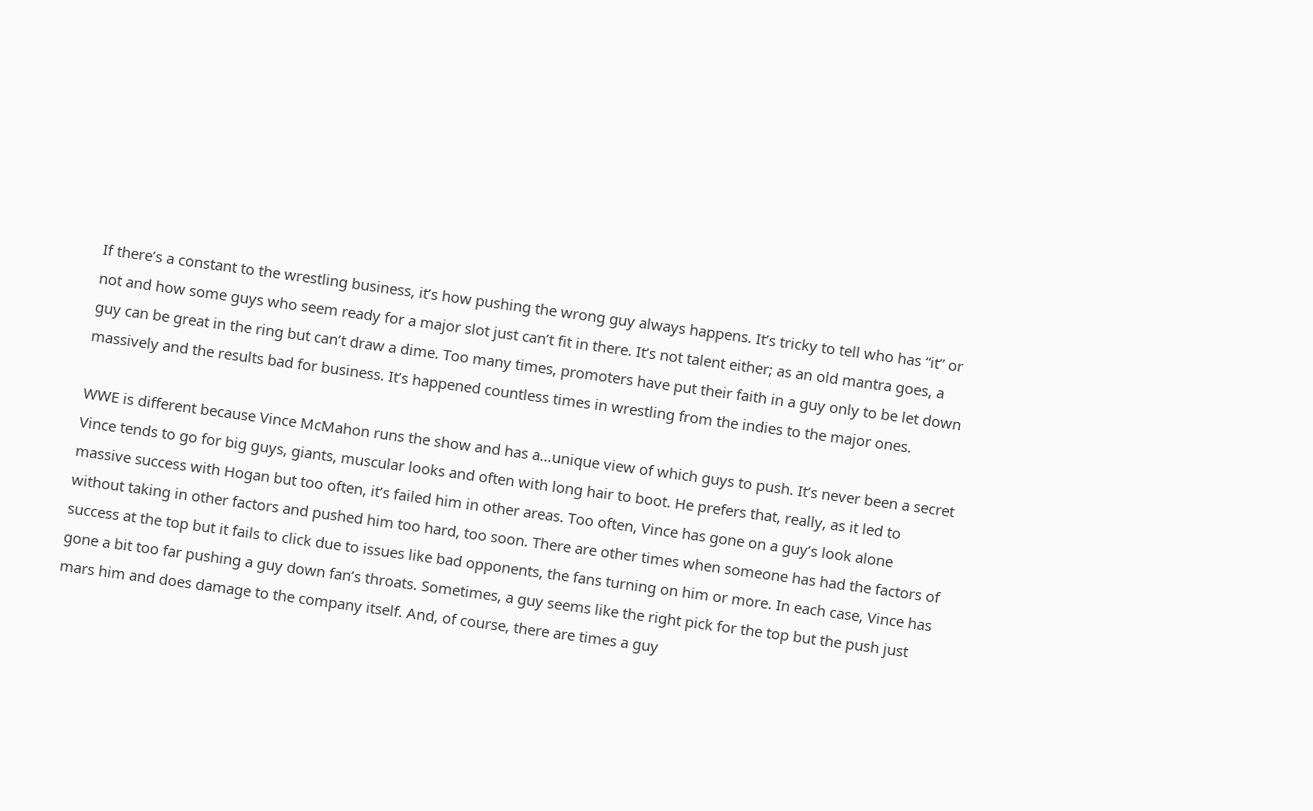If there’s a constant to the wrestling business, it’s how pushing the wrong guy always happens. It’s tricky to tell who has “it” or not and how some guys who seem ready for a major slot just can’t fit in there. It’s not talent either; as an old mantra goes, a guy can be great in the ring but can’t draw a dime. Too many times, promoters have put their faith in a guy only to be let down massively and the results bad for business. It’s happened countless times in wrestling from the indies to the major ones.

WWE is different because Vince McMahon runs the show and has a…unique view of which guys to push. It’s never been a secret Vince tends to go for big guys, giants, muscular looks and often with long hair to boot. He prefers that, really, as it led to massive success with Hogan but too often, it’s failed him in other areas. Too often, Vince has gone on a guy’s look alone without taking in other factors and pushed him too hard, too soon. There are other times when someone has had the factors of success at the top but it fails to click due to issues like bad opponents, the fans turning on him or more. In each case, Vince has gone a bit too far pushing a guy down fan’s throats. Sometimes, a guy seems like the right pick for the top but the push just mars him and does damage to the company itself. And, of course, there are times a guy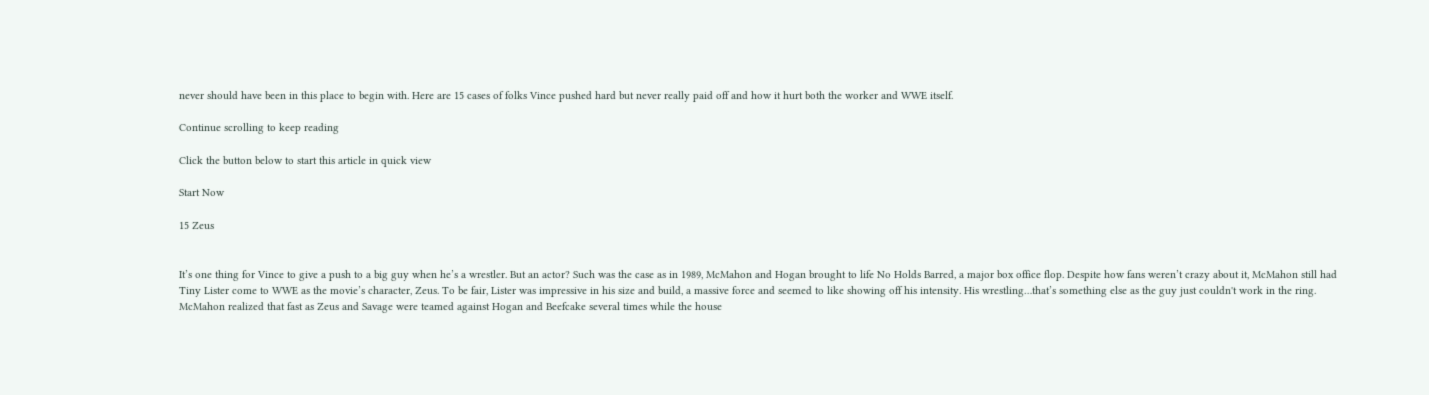never should have been in this place to begin with. Here are 15 cases of folks Vince pushed hard but never really paid off and how it hurt both the worker and WWE itself.

Continue scrolling to keep reading

Click the button below to start this article in quick view

Start Now

15 Zeus


It’s one thing for Vince to give a push to a big guy when he’s a wrestler. But an actor? Such was the case as in 1989, McMahon and Hogan brought to life No Holds Barred, a major box office flop. Despite how fans weren’t crazy about it, McMahon still had Tiny Lister come to WWE as the movie’s character, Zeus. To be fair, Lister was impressive in his size and build, a massive force and seemed to like showing off his intensity. His wrestling…that’s something else as the guy just couldn't work in the ring. McMahon realized that fast as Zeus and Savage were teamed against Hogan and Beefcake several times while the house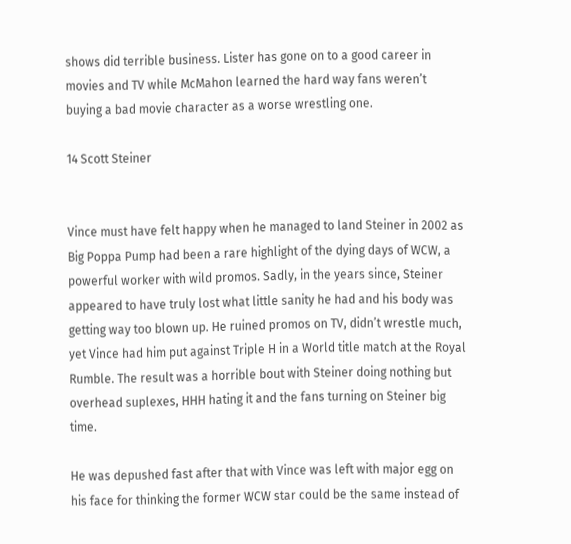shows did terrible business. Lister has gone on to a good career in movies and TV while McMahon learned the hard way fans weren’t buying a bad movie character as a worse wrestling one.

14 Scott Steiner


Vince must have felt happy when he managed to land Steiner in 2002 as Big Poppa Pump had been a rare highlight of the dying days of WCW, a powerful worker with wild promos. Sadly, in the years since, Steiner appeared to have truly lost what little sanity he had and his body was getting way too blown up. He ruined promos on TV, didn’t wrestle much, yet Vince had him put against Triple H in a World title match at the Royal Rumble. The result was a horrible bout with Steiner doing nothing but overhead suplexes, HHH hating it and the fans turning on Steiner big time.

He was depushed fast after that with Vince was left with major egg on his face for thinking the former WCW star could be the same instead of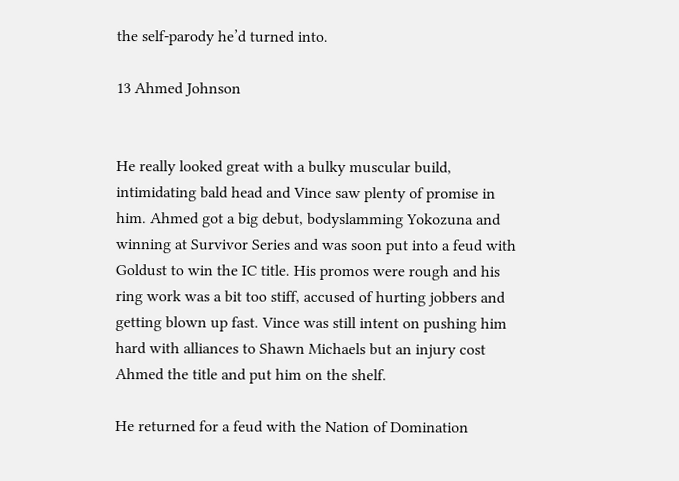the self-parody he’d turned into.

13 Ahmed Johnson


He really looked great with a bulky muscular build, intimidating bald head and Vince saw plenty of promise in him. Ahmed got a big debut, bodyslamming Yokozuna and winning at Survivor Series and was soon put into a feud with Goldust to win the IC title. His promos were rough and his ring work was a bit too stiff, accused of hurting jobbers and getting blown up fast. Vince was still intent on pushing him hard with alliances to Shawn Michaels but an injury cost Ahmed the title and put him on the shelf.

He returned for a feud with the Nation of Domination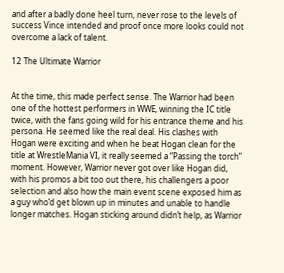and after a badly done heel turn, never rose to the levels of success Vince intended and proof once more looks could not overcome a lack of talent.

12 The Ultimate Warrior


At the time, this made perfect sense. The Warrior had been one of the hottest performers in WWE, winning the IC title twice, with the fans going wild for his entrance theme and his persona. He seemed like the real deal. His clashes with Hogan were exciting and when he beat Hogan clean for the title at WrestleMania VI, it really seemed a “Passing the torch” moment. However, Warrior never got over like Hogan did, with his promos a bit too out there, his challengers a poor selection and also how the main event scene exposed him as a guy who’d get blown up in minutes and unable to handle longer matches. Hogan sticking around didn’t help, as Warrior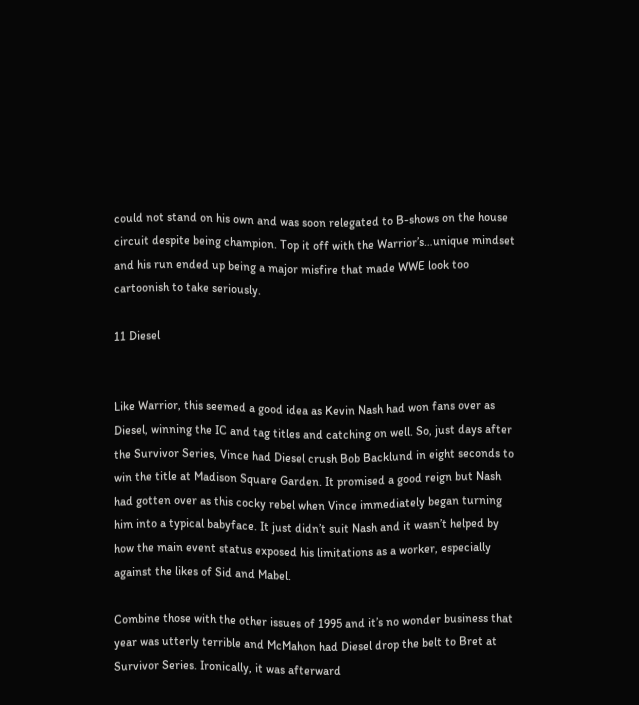could not stand on his own and was soon relegated to B-shows on the house circuit despite being champion. Top it off with the Warrior’s…unique mindset and his run ended up being a major misfire that made WWE look too cartoonish to take seriously.

11 Diesel


Like Warrior, this seemed a good idea as Kevin Nash had won fans over as Diesel, winning the IC and tag titles and catching on well. So, just days after the Survivor Series, Vince had Diesel crush Bob Backlund in eight seconds to win the title at Madison Square Garden. It promised a good reign but Nash had gotten over as this cocky rebel when Vince immediately began turning him into a typical babyface. It just didn’t suit Nash and it wasn’t helped by how the main event status exposed his limitations as a worker, especially against the likes of Sid and Mabel.

Combine those with the other issues of 1995 and it’s no wonder business that year was utterly terrible and McMahon had Diesel drop the belt to Bret at Survivor Series. Ironically, it was afterward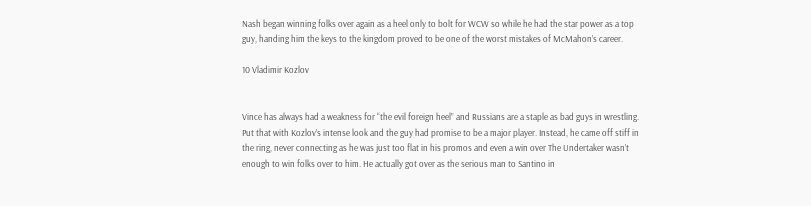Nash began winning folks over again as a heel only to bolt for WCW so while he had the star power as a top guy, handing him the keys to the kingdom proved to be one of the worst mistakes of McMahon’s career.

10 Vladimir Kozlov


Vince has always had a weakness for “the evil foreign heel” and Russians are a staple as bad guys in wrestling. Put that with Kozlov’s intense look and the guy had promise to be a major player. Instead, he came off stiff in the ring, never connecting as he was just too flat in his promos and even a win over The Undertaker wasn’t enough to win folks over to him. He actually got over as the serious man to Santino in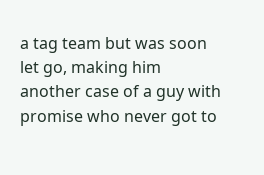a tag team but was soon let go, making him another case of a guy with promise who never got to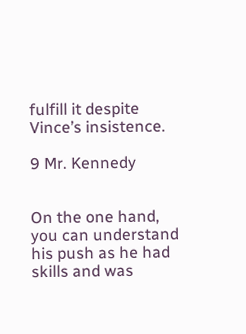fulfill it despite Vince’s insistence.

9 Mr. Kennedy


On the one hand, you can understand his push as he had skills and was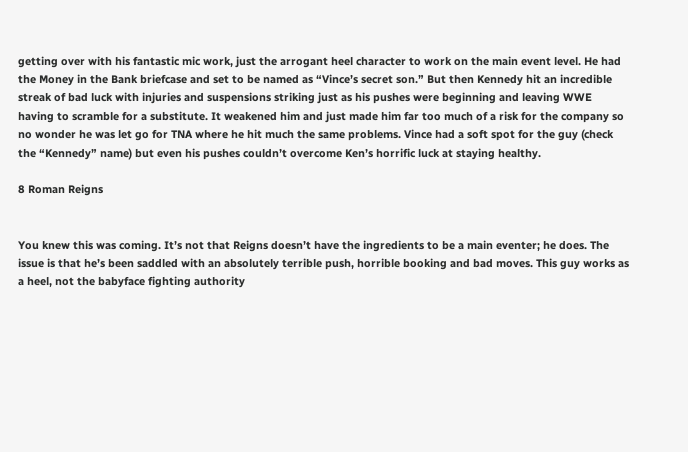getting over with his fantastic mic work, just the arrogant heel character to work on the main event level. He had the Money in the Bank briefcase and set to be named as “Vince’s secret son.” But then Kennedy hit an incredible streak of bad luck with injuries and suspensions striking just as his pushes were beginning and leaving WWE having to scramble for a substitute. It weakened him and just made him far too much of a risk for the company so no wonder he was let go for TNA where he hit much the same problems. Vince had a soft spot for the guy (check the “Kennedy” name) but even his pushes couldn’t overcome Ken’s horrific luck at staying healthy.

8 Roman Reigns


You knew this was coming. It’s not that Reigns doesn’t have the ingredients to be a main eventer; he does. The issue is that he’s been saddled with an absolutely terrible push, horrible booking and bad moves. This guy works as a heel, not the babyface fighting authority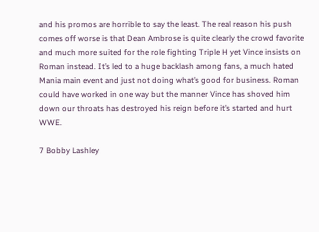and his promos are horrible to say the least. The real reason his push comes off worse is that Dean Ambrose is quite clearly the crowd favorite and much more suited for the role fighting Triple H yet Vince insists on Roman instead. It’s led to a huge backlash among fans, a much hated Mania main event and just not doing what’s good for business. Roman could have worked in one way but the manner Vince has shoved him down our throats has destroyed his reign before it’s started and hurt WWE.

7 Bobby Lashley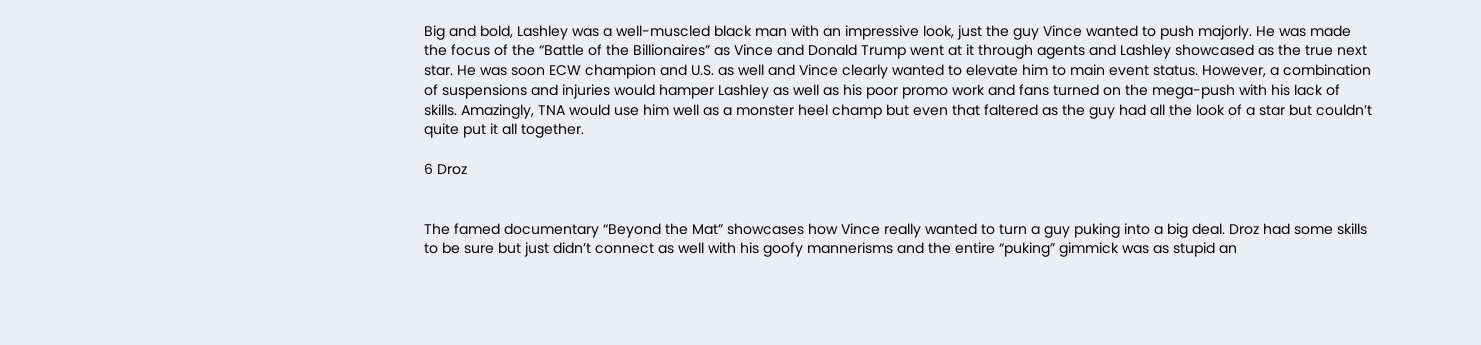Big and bold, Lashley was a well-muscled black man with an impressive look, just the guy Vince wanted to push majorly. He was made the focus of the “Battle of the Billionaires” as Vince and Donald Trump went at it through agents and Lashley showcased as the true next star. He was soon ECW champion and U.S. as well and Vince clearly wanted to elevate him to main event status. However, a combination of suspensions and injuries would hamper Lashley as well as his poor promo work and fans turned on the mega-push with his lack of skills. Amazingly, TNA would use him well as a monster heel champ but even that faltered as the guy had all the look of a star but couldn’t quite put it all together.

6 Droz


The famed documentary “Beyond the Mat” showcases how Vince really wanted to turn a guy puking into a big deal. Droz had some skills to be sure but just didn’t connect as well with his goofy mannerisms and the entire “puking” gimmick was as stupid an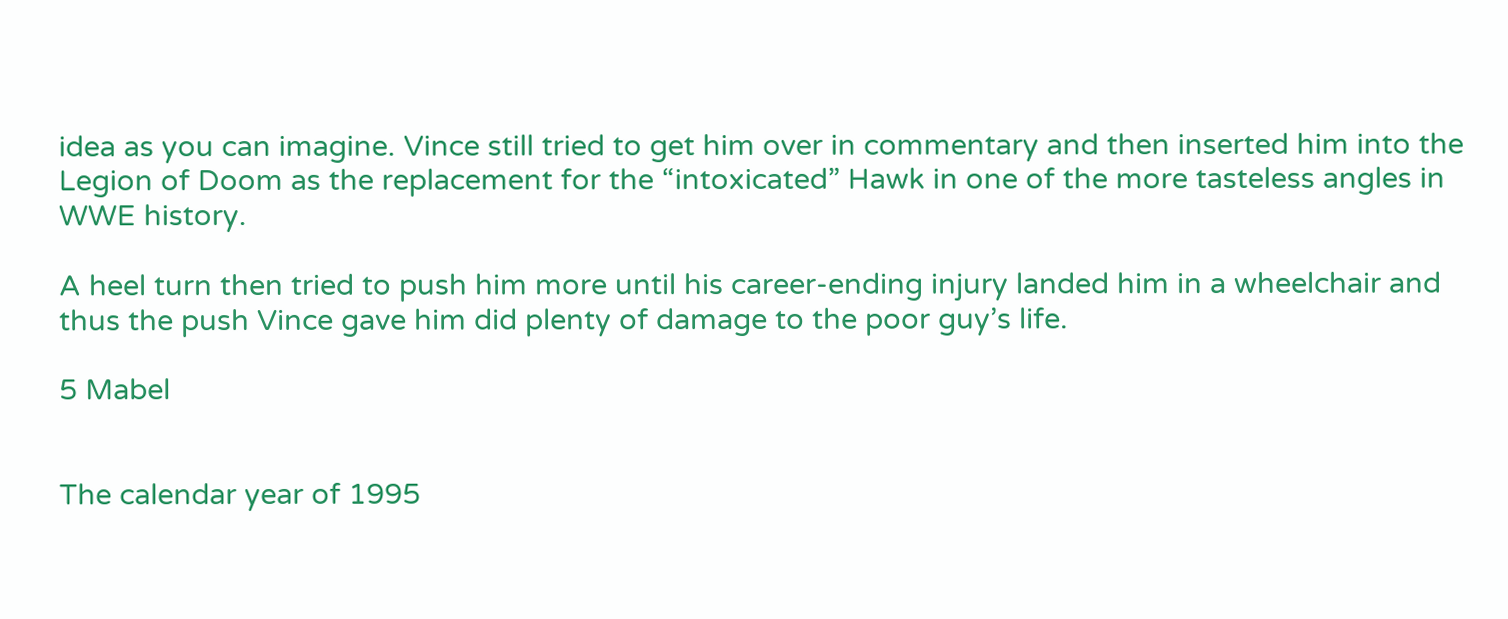idea as you can imagine. Vince still tried to get him over in commentary and then inserted him into the Legion of Doom as the replacement for the “intoxicated” Hawk in one of the more tasteless angles in WWE history.

A heel turn then tried to push him more until his career-ending injury landed him in a wheelchair and thus the push Vince gave him did plenty of damage to the poor guy’s life.

5 Mabel


The calendar year of 1995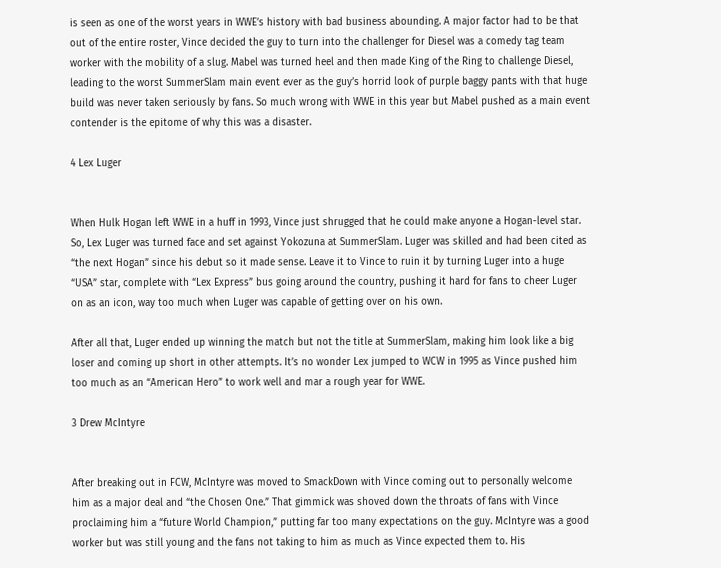is seen as one of the worst years in WWE’s history with bad business abounding. A major factor had to be that out of the entire roster, Vince decided the guy to turn into the challenger for Diesel was a comedy tag team worker with the mobility of a slug. Mabel was turned heel and then made King of the Ring to challenge Diesel, leading to the worst SummerSlam main event ever as the guy’s horrid look of purple baggy pants with that huge build was never taken seriously by fans. So much wrong with WWE in this year but Mabel pushed as a main event contender is the epitome of why this was a disaster.

4 Lex Luger


When Hulk Hogan left WWE in a huff in 1993, Vince just shrugged that he could make anyone a Hogan-level star. So, Lex Luger was turned face and set against Yokozuna at SummerSlam. Luger was skilled and had been cited as “the next Hogan” since his debut so it made sense. Leave it to Vince to ruin it by turning Luger into a huge “USA” star, complete with “Lex Express” bus going around the country, pushing it hard for fans to cheer Luger on as an icon, way too much when Luger was capable of getting over on his own.

After all that, Luger ended up winning the match but not the title at SummerSlam, making him look like a big loser and coming up short in other attempts. It’s no wonder Lex jumped to WCW in 1995 as Vince pushed him too much as an “American Hero” to work well and mar a rough year for WWE.

3 Drew McIntyre


After breaking out in FCW, McIntyre was moved to SmackDown with Vince coming out to personally welcome him as a major deal and “the Chosen One.” That gimmick was shoved down the throats of fans with Vince proclaiming him a “future World Champion,” putting far too many expectations on the guy. McIntyre was a good worker but was still young and the fans not taking to him as much as Vince expected them to. His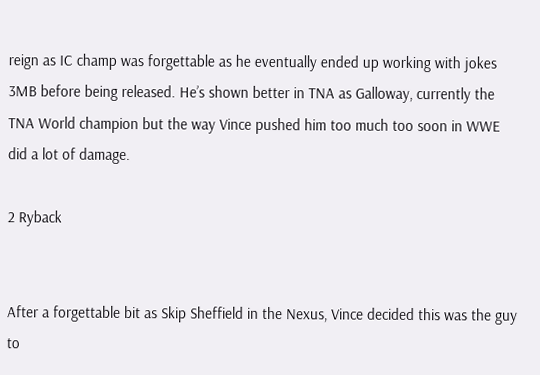reign as IC champ was forgettable as he eventually ended up working with jokes 3MB before being released. He’s shown better in TNA as Galloway, currently the TNA World champion but the way Vince pushed him too much too soon in WWE did a lot of damage.

2 Ryback


After a forgettable bit as Skip Sheffield in the Nexus, Vince decided this was the guy to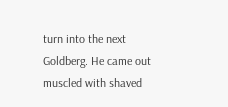turn into the next Goldberg. He came out muscled with shaved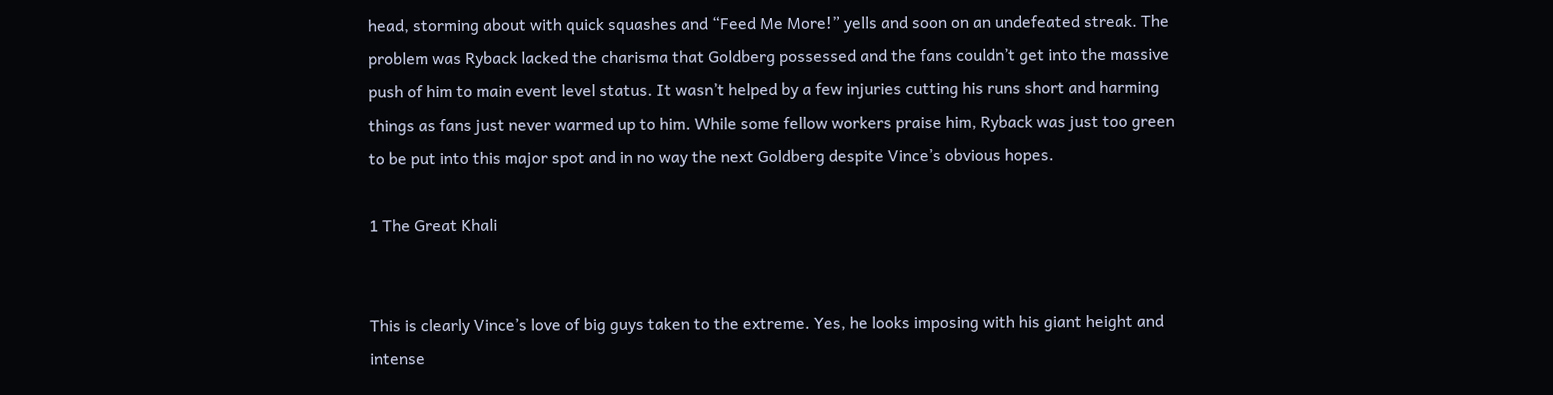head, storming about with quick squashes and “Feed Me More!” yells and soon on an undefeated streak. The problem was Ryback lacked the charisma that Goldberg possessed and the fans couldn’t get into the massive push of him to main event level status. It wasn’t helped by a few injuries cutting his runs short and harming things as fans just never warmed up to him. While some fellow workers praise him, Ryback was just too green to be put into this major spot and in no way the next Goldberg despite Vince’s obvious hopes.

1 The Great Khali


This is clearly Vince’s love of big guys taken to the extreme. Yes, he looks imposing with his giant height and intense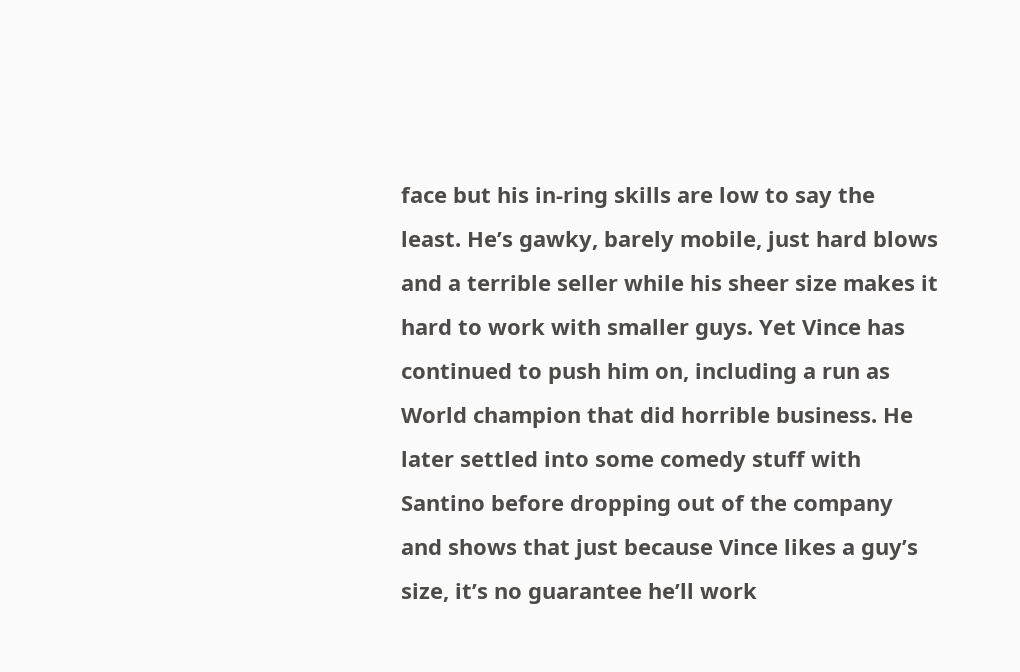face but his in-ring skills are low to say the least. He’s gawky, barely mobile, just hard blows and a terrible seller while his sheer size makes it hard to work with smaller guys. Yet Vince has continued to push him on, including a run as World champion that did horrible business. He later settled into some comedy stuff with Santino before dropping out of the company and shows that just because Vince likes a guy’s size, it’s no guarantee he’ll work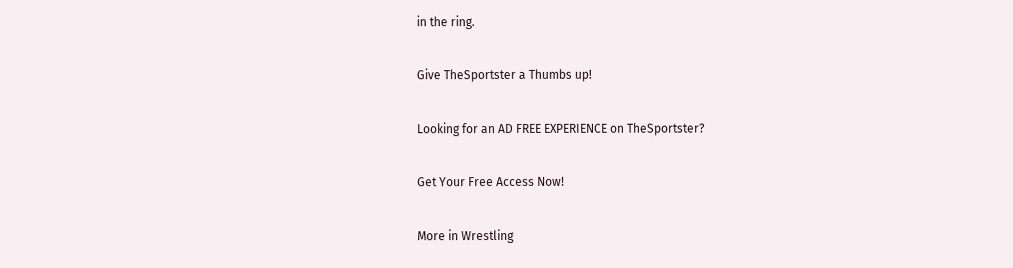in the ring.

Give TheSportster a Thumbs up!

Looking for an AD FREE EXPERIENCE on TheSportster?

Get Your Free Access Now!

More in Wrestling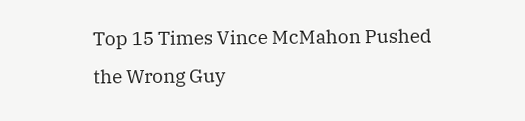Top 15 Times Vince McMahon Pushed the Wrong Guy